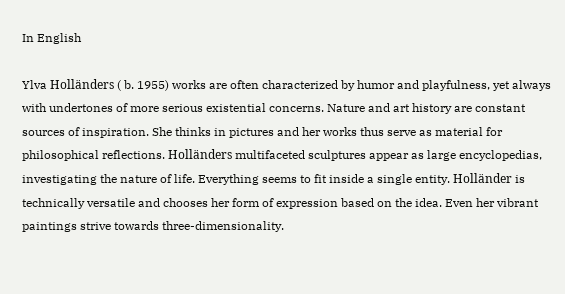In English

Ylva Holländers ( b. 1955) works are often characterized by humor and playfulness, yet always with undertones of more serious existential concerns. Nature and art history are constant sources of inspiration. She thinks in pictures and her works thus serve as material for philosophical reflections. Holländers multifaceted sculptures appear as large encyclopedias, investigating the nature of life. Everything seems to fit inside a single entity. Holländer is technically versatile and chooses her form of expression based on the idea. Even her vibrant paintings strive towards three-dimensionality.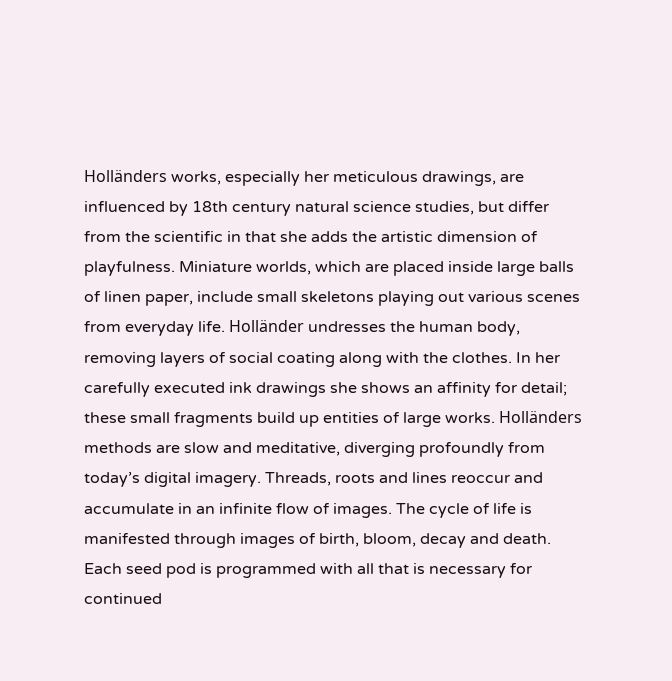Holländers works, especially her meticulous drawings, are influenced by 18th century natural science studies, but differ from the scientific in that she adds the artistic dimension of playfulness. Miniature worlds, which are placed inside large balls of linen paper, include small skeletons playing out various scenes from everyday life. Holländer undresses the human body, removing layers of social coating along with the clothes. In her carefully executed ink drawings she shows an affinity for detail; these small fragments build up entities of large works. Holländers methods are slow and meditative, diverging profoundly from today’s digital imagery. Threads, roots and lines reoccur and accumulate in an infinite flow of images. The cycle of life is manifested through images of birth, bloom, decay and death. Each seed pod is programmed with all that is necessary for continued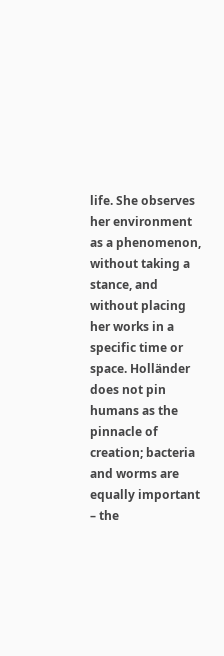life. She observes her environment as a phenomenon, without taking a stance, and without placing her works in a specific time or space. Holländer does not pin humans as the pinnacle of creation; bacteria and worms are equally important – the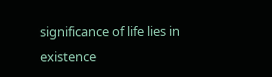significance of life lies in existence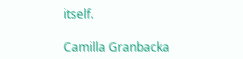itself.

Camilla Granbacka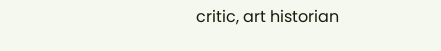critic, art historian